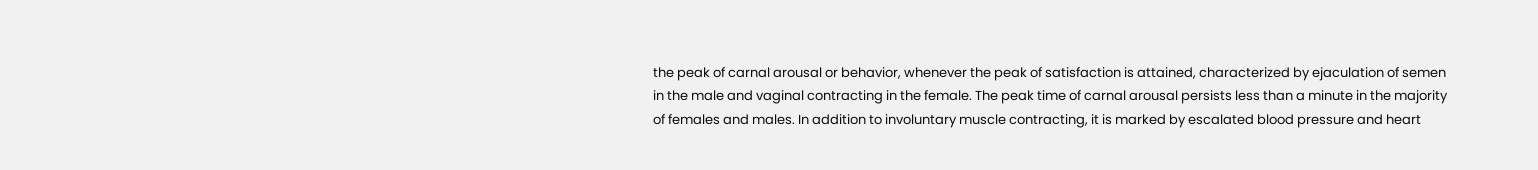the peak of carnal arousal or behavior, whenever the peak of satisfaction is attained, characterized by ejaculation of semen in the male and vaginal contracting in the female. The peak time of carnal arousal persists less than a minute in the majority of females and males. In addition to involuntary muscle contracting, it is marked by escalated blood pressure and heart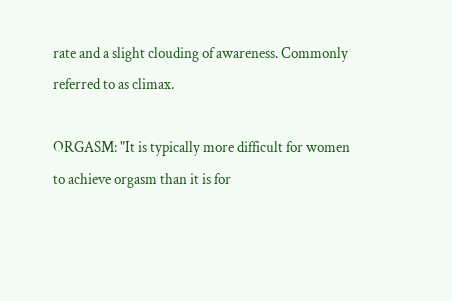rate and a slight clouding of awareness. Commonly referred to as climax.

ORGASM: "It is typically more difficult for women to achieve orgasm than it is for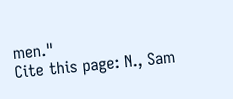men."
Cite this page: N., Sam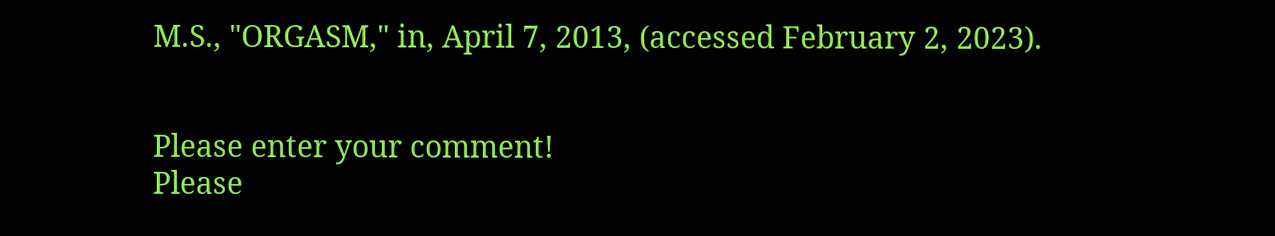M.S., "ORGASM," in, April 7, 2013, (accessed February 2, 2023).


Please enter your comment!
Please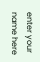enter your name here